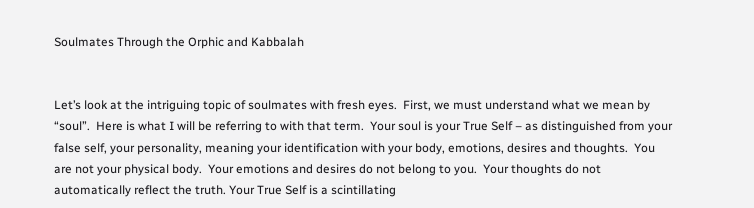Soulmates Through the Orphic and Kabbalah


Let’s look at the intriguing topic of soulmates with fresh eyes.  First, we must understand what we mean by “soul”.  Here is what I will be referring to with that term.  Your soul is your True Self – as distinguished from your false self, your personality, meaning your identification with your body, emotions, desires and thoughts.  You are not your physical body.  Your emotions and desires do not belong to you.  Your thoughts do not automatically reflect the truth. Your True Self is a scintillating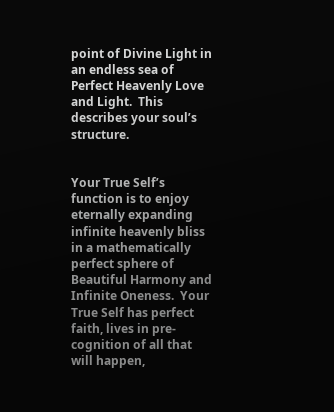point of Divine Light in an endless sea of Perfect Heavenly Love and Light.  This describes your soul’s structure.


Your True Self’s function is to enjoy eternally expanding infinite heavenly bliss in a mathematically perfect sphere of Beautiful Harmony and Infinite Oneness.  Your True Self has perfect faith, lives in pre-cognition of all that will happen,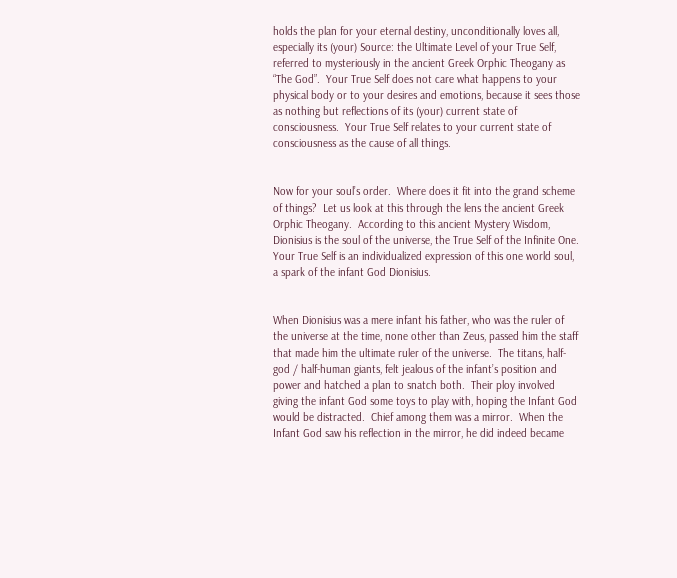holds the plan for your eternal destiny, unconditionally loves all, especially its (your) Source: the Ultimate Level of your True Self, referred to mysteriously in the ancient Greek Orphic Theogany as “The God”.  Your True Self does not care what happens to your physical body or to your desires and emotions, because it sees those as nothing but reflections of its (your) current state of consciousness.  Your True Self relates to your current state of consciousness as the cause of all things.


Now for your soul’s order.  Where does it fit into the grand scheme of things?  Let us look at this through the lens the ancient Greek Orphic Theogany.  According to this ancient Mystery Wisdom, Dionisius is the soul of the universe, the True Self of the Infinite One.  Your True Self is an individualized expression of this one world soul, a spark of the infant God Dionisius.


When Dionisius was a mere infant his father, who was the ruler of the universe at the time, none other than Zeus, passed him the staff that made him the ultimate ruler of the universe.  The titans, half-god / half-human giants, felt jealous of the infant’s position and power and hatched a plan to snatch both.  Their ploy involved giving the infant God some toys to play with, hoping the Infant God would be distracted.  Chief among them was a mirror.  When the Infant God saw his reflection in the mirror, he did indeed became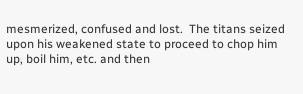mesmerized, confused and lost.  The titans seized upon his weakened state to proceed to chop him up, boil him, etc. and then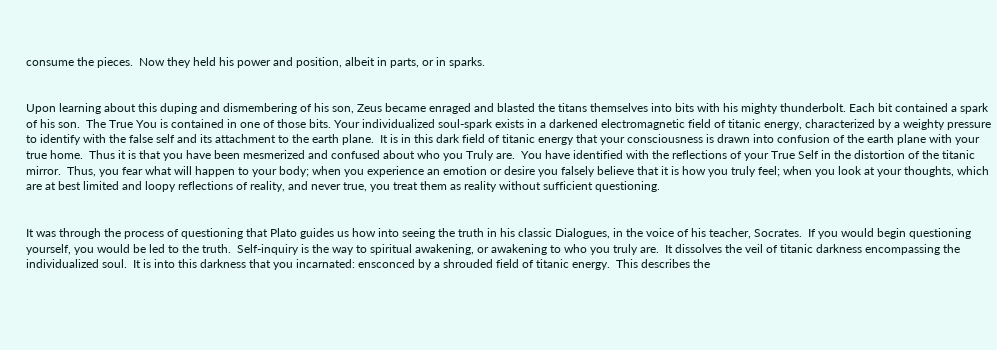consume the pieces.  Now they held his power and position, albeit in parts, or in sparks.


Upon learning about this duping and dismembering of his son, Zeus became enraged and blasted the titans themselves into bits with his mighty thunderbolt. Each bit contained a spark of his son.  The True You is contained in one of those bits. Your individualized soul-spark exists in a darkened electromagnetic field of titanic energy, characterized by a weighty pressure to identify with the false self and its attachment to the earth plane.  It is in this dark field of titanic energy that your consciousness is drawn into confusion of the earth plane with your true home.  Thus it is that you have been mesmerized and confused about who you Truly are.  You have identified with the reflections of your True Self in the distortion of the titanic mirror.  Thus, you fear what will happen to your body; when you experience an emotion or desire you falsely believe that it is how you truly feel; when you look at your thoughts, which are at best limited and loopy reflections of reality, and never true, you treat them as reality without sufficient questioning.


It was through the process of questioning that Plato guides us how into seeing the truth in his classic Dialogues, in the voice of his teacher, Socrates.  If you would begin questioning yourself, you would be led to the truth.  Self-inquiry is the way to spiritual awakening, or awakening to who you truly are.  It dissolves the veil of titanic darkness encompassing the individualized soul.  It is into this darkness that you incarnated: ensconced by a shrouded field of titanic energy.  This describes the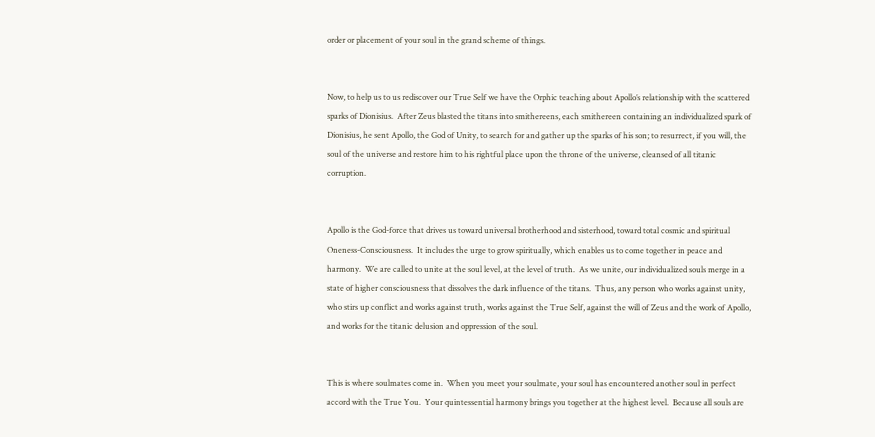order or placement of your soul in the grand scheme of things.


Now, to help us to us rediscover our True Self we have the Orphic teaching about Apollo’s relationship with the scattered sparks of Dionisius.  After Zeus blasted the titans into smithereens, each smithereen containing an individualized spark of Dionisius, he sent Apollo, the God of Unity, to search for and gather up the sparks of his son; to resurrect, if you will, the soul of the universe and restore him to his rightful place upon the throne of the universe, cleansed of all titanic corruption.


Apollo is the God-force that drives us toward universal brotherhood and sisterhood, toward total cosmic and spiritual Oneness-Consciousness.  It includes the urge to grow spiritually, which enables us to come together in peace and harmony.  We are called to unite at the soul level, at the level of truth.  As we unite, our individualized souls merge in a state of higher consciousness that dissolves the dark influence of the titans.  Thus, any person who works against unity, who stirs up conflict and works against truth, works against the True Self, against the will of Zeus and the work of Apollo, and works for the titanic delusion and oppression of the soul.


This is where soulmates come in.  When you meet your soulmate, your soul has encountered another soul in perfect accord with the True You.  Your quintessential harmony brings you together at the highest level.  Because all souls are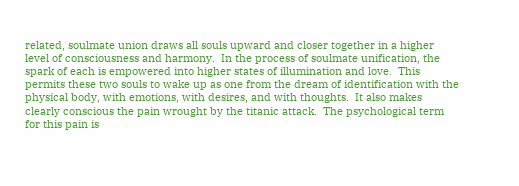related, soulmate union draws all souls upward and closer together in a higher level of consciousness and harmony.  In the process of soulmate unification, the spark of each is empowered into higher states of illumination and love.  This permits these two souls to wake up as one from the dream of identification with the physical body, with emotions, with desires, and with thoughts.  It also makes clearly conscious the pain wrought by the titanic attack.  The psychological term for this pain is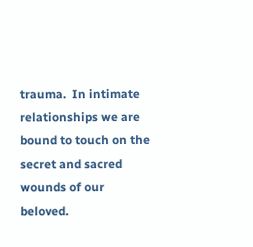trauma.  In intimate relationships we are bound to touch on the secret and sacred wounds of our beloved.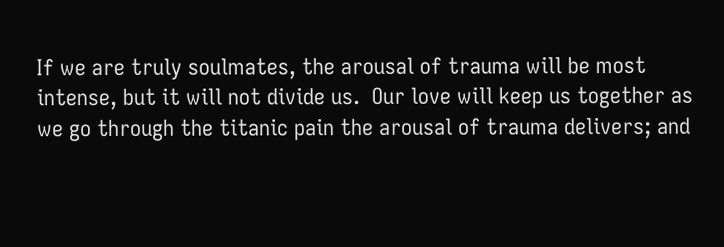If we are truly soulmates, the arousal of trauma will be most intense, but it will not divide us.  Our love will keep us together as we go through the titanic pain the arousal of trauma delivers; and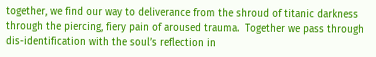together, we find our way to deliverance from the shroud of titanic darkness through the piercing, fiery pain of aroused trauma.  Together we pass through dis-identification with the soul’s reflection in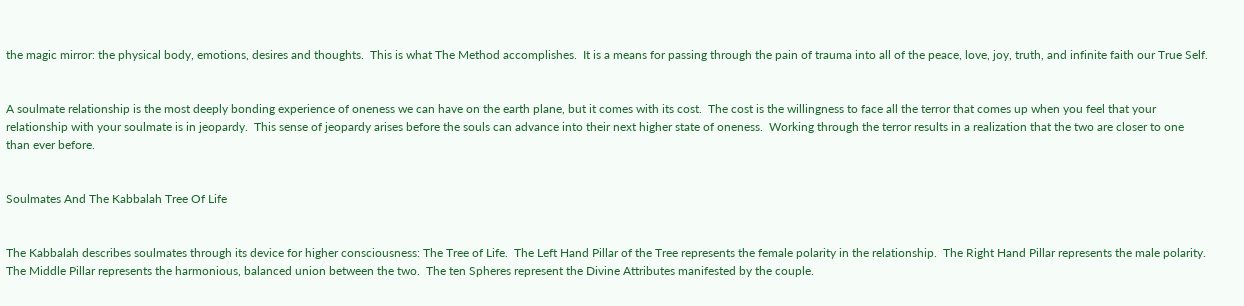the magic mirror: the physical body, emotions, desires and thoughts.  This is what The Method accomplishes.  It is a means for passing through the pain of trauma into all of the peace, love, joy, truth, and infinite faith our True Self.


A soulmate relationship is the most deeply bonding experience of oneness we can have on the earth plane, but it comes with its cost.  The cost is the willingness to face all the terror that comes up when you feel that your relationship with your soulmate is in jeopardy.  This sense of jeopardy arises before the souls can advance into their next higher state of oneness.  Working through the terror results in a realization that the two are closer to one than ever before.


Soulmates And The Kabbalah Tree Of Life


The Kabbalah describes soulmates through its device for higher consciousness: The Tree of Life.  The Left Hand Pillar of the Tree represents the female polarity in the relationship.  The Right Hand Pillar represents the male polarity.  The Middle Pillar represents the harmonious, balanced union between the two.  The ten Spheres represent the Divine Attributes manifested by the couple.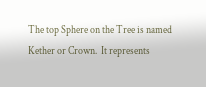The top Sphere on the Tree is named Kether or Crown.  It represents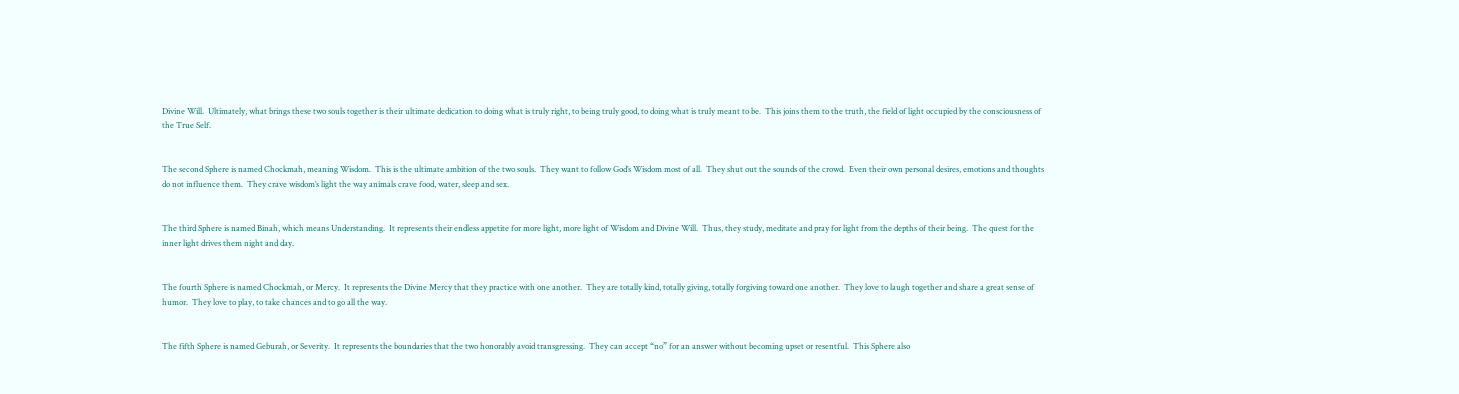Divine Will.  Ultimately, what brings these two souls together is their ultimate dedication to doing what is truly right, to being truly good, to doing what is truly meant to be.  This joins them to the truth, the field of light occupied by the consciousness of the True Self.


The second Sphere is named Chockmah, meaning Wisdom.  This is the ultimate ambition of the two souls.  They want to follow God’s Wisdom most of all.  They shut out the sounds of the crowd.  Even their own personal desires, emotions and thoughts do not influence them.  They crave wisdom’s light the way animals crave food, water, sleep and sex.


The third Sphere is named Binah, which means Understanding.  It represents their endless appetite for more light, more light of Wisdom and Divine Will.  Thus, they study, meditate and pray for light from the depths of their being.  The quest for the inner light drives them night and day.


The fourth Sphere is named Chockmah, or Mercy.  It represents the Divine Mercy that they practice with one another.  They are totally kind, totally giving, totally forgiving toward one another.  They love to laugh together and share a great sense of humor.  They love to play, to take chances and to go all the way.


The fifth Sphere is named Geburah, or Severity.  It represents the boundaries that the two honorably avoid transgressing.  They can accept “no” for an answer without becoming upset or resentful.  This Sphere also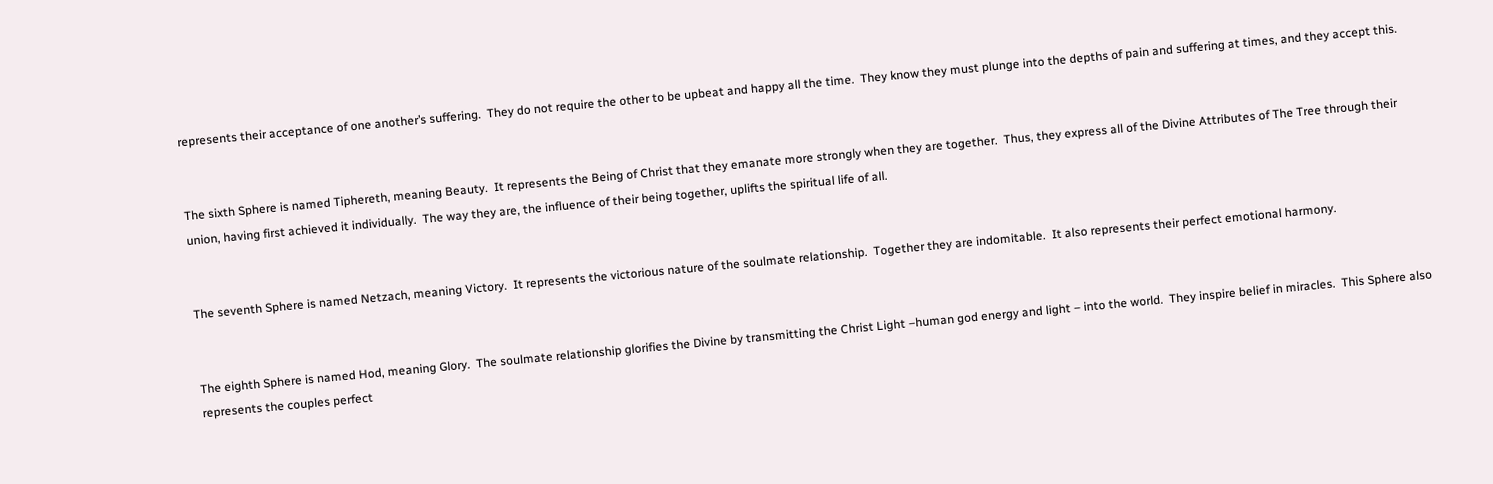represents their acceptance of one another’s suffering.  They do not require the other to be upbeat and happy all the time.  They know they must plunge into the depths of pain and suffering at times, and they accept this.


The sixth Sphere is named Tiphereth, meaning Beauty.  It represents the Being of Christ that they emanate more strongly when they are together.  Thus, they express all of the Divine Attributes of The Tree through their union, having first achieved it individually.  The way they are, the influence of their being together, uplifts the spiritual life of all.


The seventh Sphere is named Netzach, meaning Victory.  It represents the victorious nature of the soulmate relationship.  Together they are indomitable.  It also represents their perfect emotional harmony.


The eighth Sphere is named Hod, meaning Glory.  The soulmate relationship glorifies the Divine by transmitting the Christ Light –human god energy and light – into the world.  They inspire belief in miracles.  This Sphere also represents the couples perfect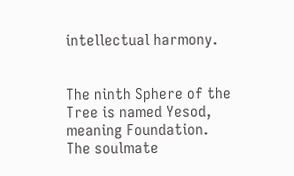intellectual harmony.


The ninth Sphere of the Tree is named Yesod, meaning Foundation.  The soulmate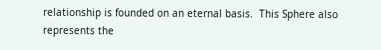relationship is founded on an eternal basis.  This Sphere also represents the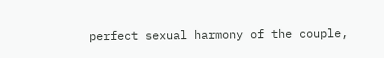perfect sexual harmony of the couple,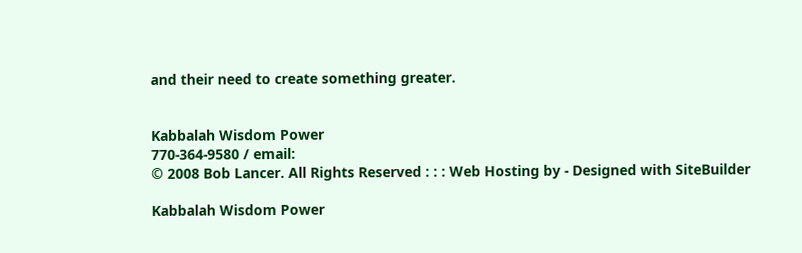and their need to create something greater.


Kabbalah Wisdom Power
770-364-9580 / email:
© 2008 Bob Lancer. All Rights Reserved : : : Web Hosting by - Designed with SiteBuilder

Kabbalah Wisdom Power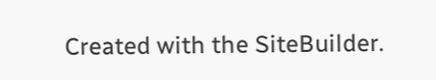Created with the SiteBuilder.